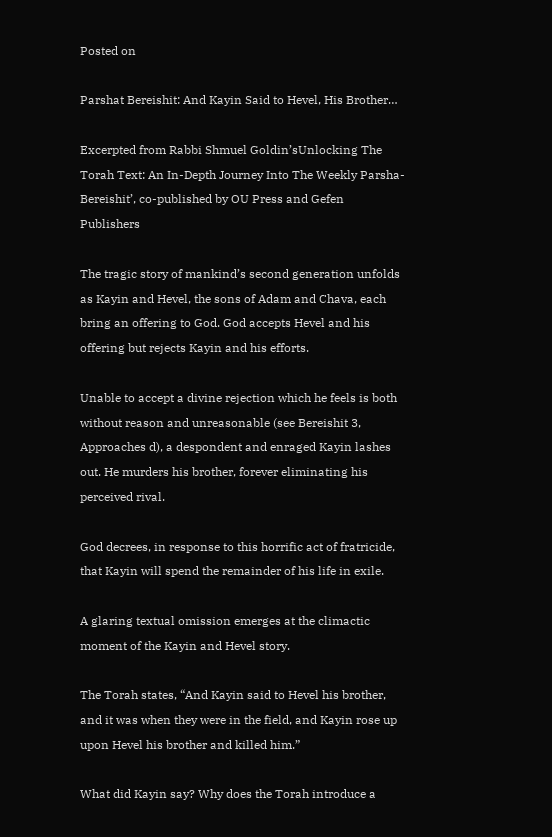Posted on

Parshat Bereishit: And Kayin Said to Hevel, His Brother…

Excerpted from Rabbi Shmuel Goldin’sUnlocking The Torah Text: An In-Depth Journey Into The Weekly Parsha- Bereishit’, co-published by OU Press and Gefen Publishers

The tragic story of mankind’s second generation unfolds as Kayin and Hevel, the sons of Adam and Chava, each bring an offering to God. God accepts Hevel and his offering but rejects Kayin and his efforts.

Unable to accept a divine rejection which he feels is both without reason and unreasonable (see Bereishit 3, Approaches d), a despondent and enraged Kayin lashes out. He murders his brother, forever eliminating his perceived rival.

God decrees, in response to this horrific act of fratricide, that Kayin will spend the remainder of his life in exile.

A glaring textual omission emerges at the climactic moment of the Kayin and Hevel story.

The Torah states, “And Kayin said to Hevel his brother, and it was when they were in the field, and Kayin rose up upon Hevel his brother and killed him.”

What did Kayin say? Why does the Torah introduce a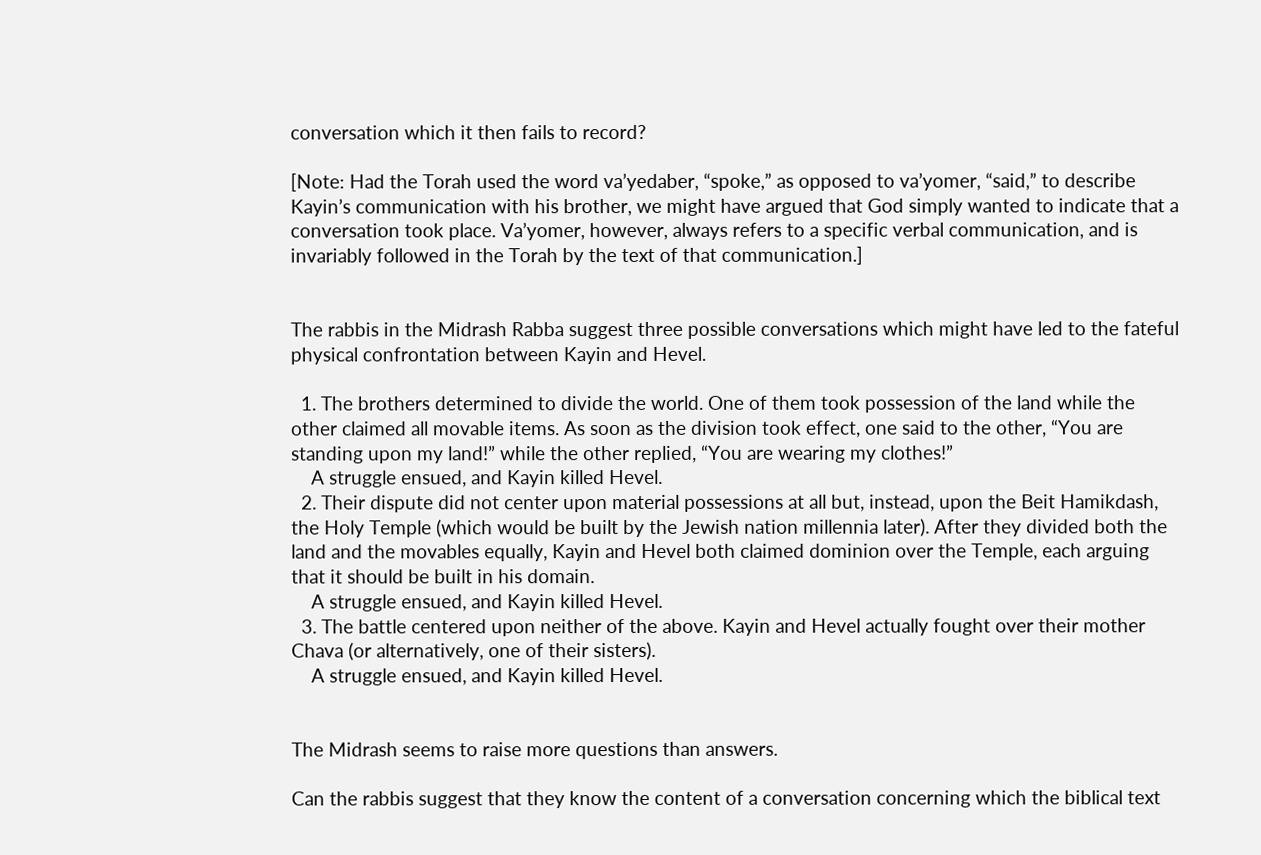conversation which it then fails to record?

[Note: Had the Torah used the word va’yedaber, “spoke,” as opposed to va’yomer, “said,” to describe Kayin’s communication with his brother, we might have argued that God simply wanted to indicate that a conversation took place. Va’yomer, however, always refers to a specific verbal communication, and is invariably followed in the Torah by the text of that communication.]


The rabbis in the Midrash Rabba suggest three possible conversations which might have led to the fateful physical confrontation between Kayin and Hevel.

  1. The brothers determined to divide the world. One of them took possession of the land while the other claimed all movable items. As soon as the division took effect, one said to the other, “You are standing upon my land!” while the other replied, “You are wearing my clothes!”
    A struggle ensued, and Kayin killed Hevel.
  2. Their dispute did not center upon material possessions at all but, instead, upon the Beit Hamikdash, the Holy Temple (which would be built by the Jewish nation millennia later). After they divided both the land and the movables equally, Kayin and Hevel both claimed dominion over the Temple, each arguing that it should be built in his domain.
    A struggle ensued, and Kayin killed Hevel.
  3. The battle centered upon neither of the above. Kayin and Hevel actually fought over their mother Chava (or alternatively, one of their sisters).
    A struggle ensued, and Kayin killed Hevel.


The Midrash seems to raise more questions than answers.

Can the rabbis suggest that they know the content of a conversation concerning which the biblical text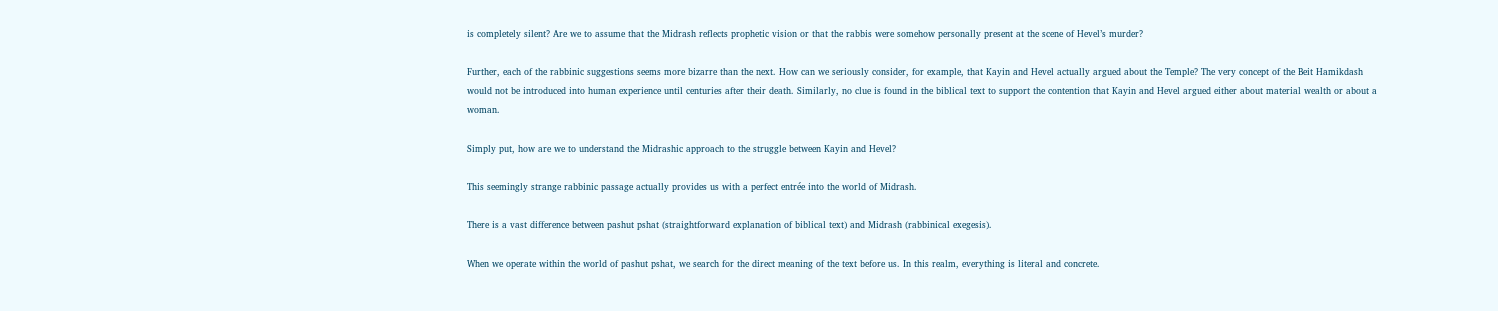is completely silent? Are we to assume that the Midrash reflects prophetic vision or that the rabbis were somehow personally present at the scene of Hevel’s murder?

Further, each of the rabbinic suggestions seems more bizarre than the next. How can we seriously consider, for example, that Kayin and Hevel actually argued about the Temple? The very concept of the Beit Hamikdash would not be introduced into human experience until centuries after their death. Similarly, no clue is found in the biblical text to support the contention that Kayin and Hevel argued either about material wealth or about a woman.

Simply put, how are we to understand the Midrashic approach to the struggle between Kayin and Hevel?

This seemingly strange rabbinic passage actually provides us with a perfect entrée into the world of Midrash.

There is a vast difference between pashut pshat (straightforward explanation of biblical text) and Midrash (rabbinical exegesis).

When we operate within the world of pashut pshat, we search for the direct meaning of the text before us. In this realm, everything is literal and concrete.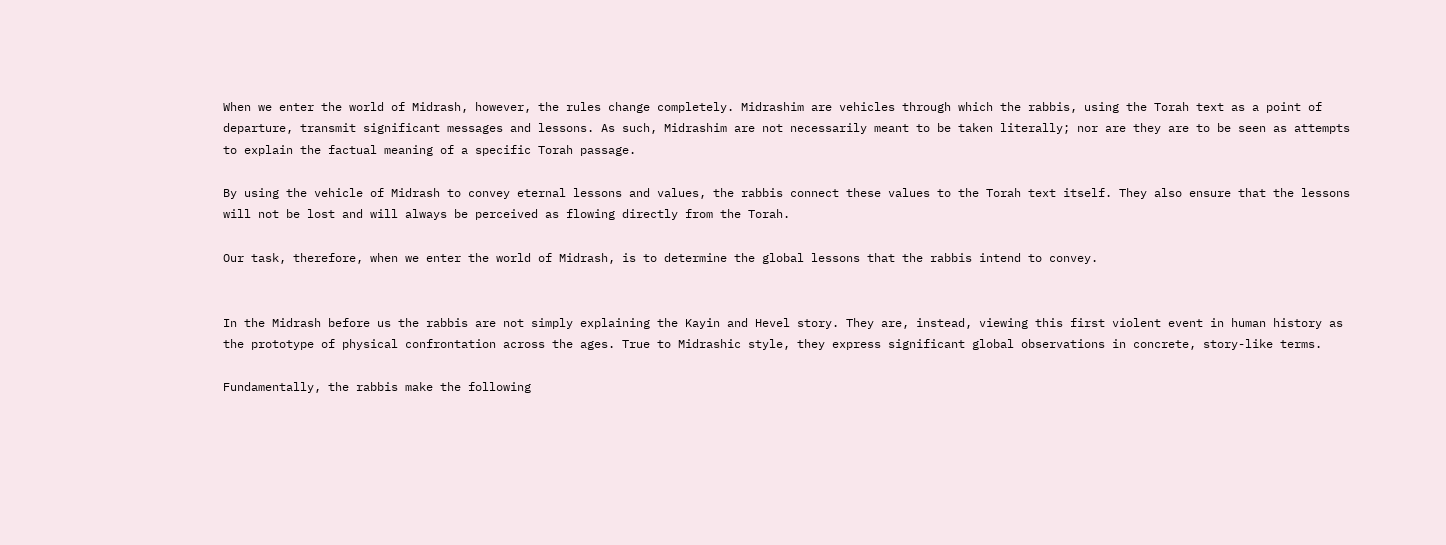When we enter the world of Midrash, however, the rules change completely. Midrashim are vehicles through which the rabbis, using the Torah text as a point of departure, transmit significant messages and lessons. As such, Midrashim are not necessarily meant to be taken literally; nor are they are to be seen as attempts to explain the factual meaning of a specific Torah passage.

By using the vehicle of Midrash to convey eternal lessons and values, the rabbis connect these values to the Torah text itself. They also ensure that the lessons will not be lost and will always be perceived as flowing directly from the Torah.

Our task, therefore, when we enter the world of Midrash, is to determine the global lessons that the rabbis intend to convey.


In the Midrash before us the rabbis are not simply explaining the Kayin and Hevel story. They are, instead, viewing this first violent event in human history as the prototype of physical confrontation across the ages. True to Midrashic style, they express significant global observations in concrete, story-like terms.

Fundamentally, the rabbis make the following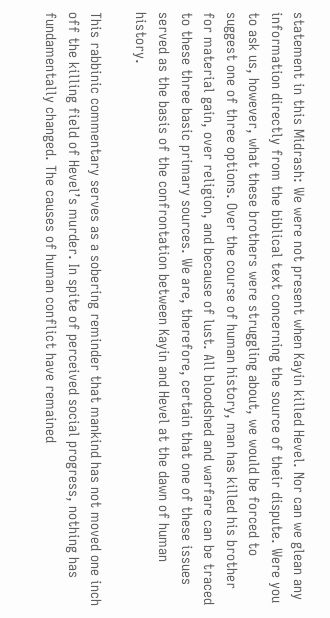statement in this Midrash: We were not present when Kayin killed Hevel. Nor can we glean any information directly from the biblical text concerning the source of their dispute. Were you to ask us, however, what these brothers were struggling about, we would be forced to suggest one of three options. Over the course of human history, man has killed his brother for material gain, over religion, and because of lust. All bloodshed and warfare can be traced to these three basic primary sources. We are, therefore, certain that one of these issues served as the basis of the confrontation between Kayin and Hevel at the dawn of human history.

This rabbinic commentary serves as a sobering reminder that mankind has not moved one inch off the killing field of Hevel’s murder. In spite of perceived social progress, nothing has fundamentally changed. The causes of human conflict have remained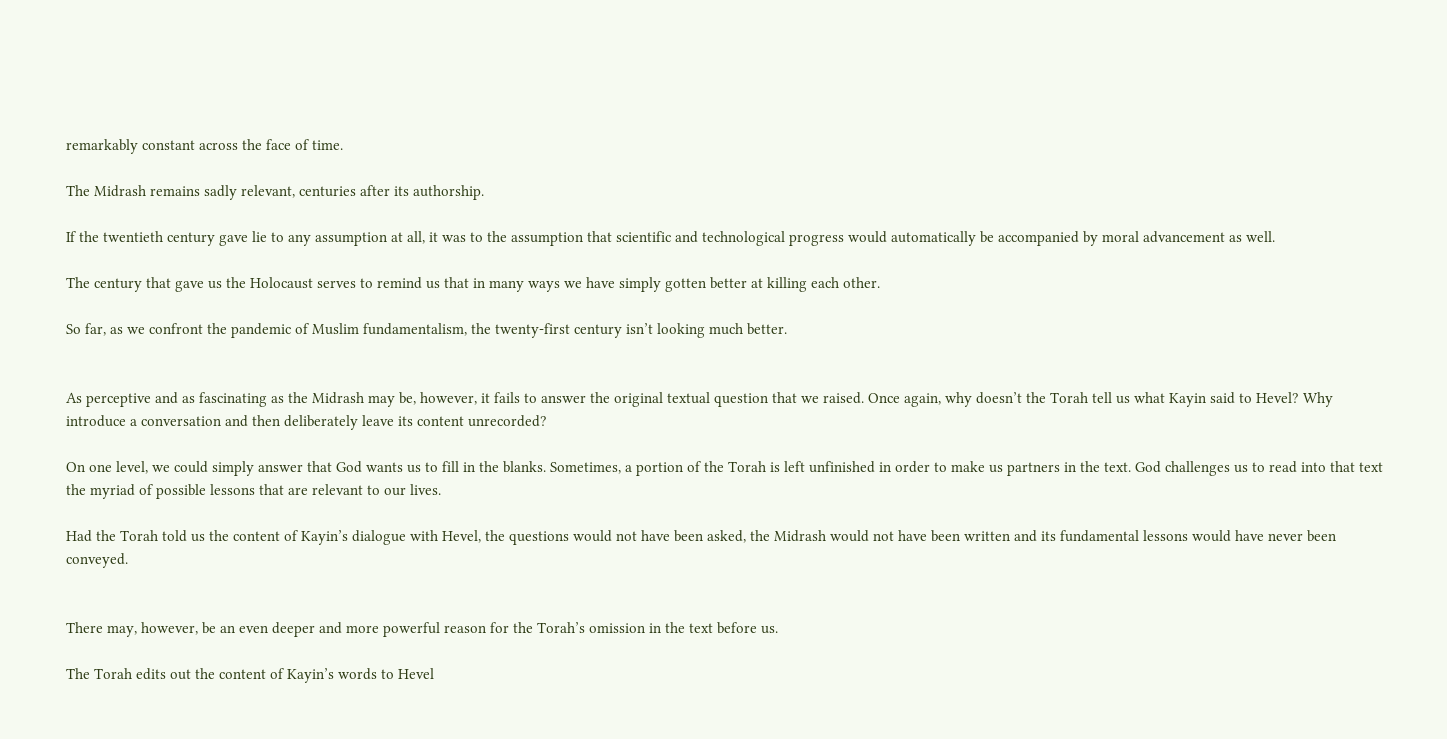remarkably constant across the face of time.

The Midrash remains sadly relevant, centuries after its authorship.

If the twentieth century gave lie to any assumption at all, it was to the assumption that scientific and technological progress would automatically be accompanied by moral advancement as well.

The century that gave us the Holocaust serves to remind us that in many ways we have simply gotten better at killing each other.

So far, as we confront the pandemic of Muslim fundamentalism, the twenty-first century isn’t looking much better.


As perceptive and as fascinating as the Midrash may be, however, it fails to answer the original textual question that we raised. Once again, why doesn’t the Torah tell us what Kayin said to Hevel? Why introduce a conversation and then deliberately leave its content unrecorded?

On one level, we could simply answer that God wants us to fill in the blanks. Sometimes, a portion of the Torah is left unfinished in order to make us partners in the text. God challenges us to read into that text the myriad of possible lessons that are relevant to our lives.

Had the Torah told us the content of Kayin’s dialogue with Hevel, the questions would not have been asked, the Midrash would not have been written and its fundamental lessons would have never been conveyed.


There may, however, be an even deeper and more powerful reason for the Torah’s omission in the text before us.

The Torah edits out the content of Kayin’s words to Hevel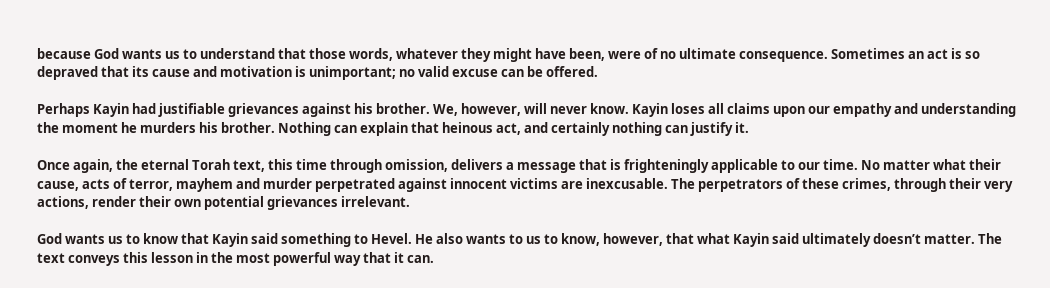because God wants us to understand that those words, whatever they might have been, were of no ultimate consequence. Sometimes an act is so depraved that its cause and motivation is unimportant; no valid excuse can be offered.

Perhaps Kayin had justifiable grievances against his brother. We, however, will never know. Kayin loses all claims upon our empathy and understanding the moment he murders his brother. Nothing can explain that heinous act, and certainly nothing can justify it.

Once again, the eternal Torah text, this time through omission, delivers a message that is frighteningly applicable to our time. No matter what their cause, acts of terror, mayhem and murder perpetrated against innocent victims are inexcusable. The perpetrators of these crimes, through their very actions, render their own potential grievances irrelevant.

God wants us to know that Kayin said something to Hevel. He also wants to us to know, however, that what Kayin said ultimately doesn’t matter. The text conveys this lesson in the most powerful way that it can.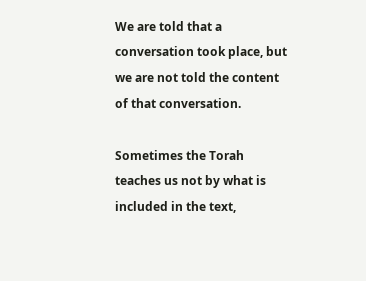We are told that a conversation took place, but we are not told the content of that conversation.

Sometimes the Torah teaches us not by what is included in the text,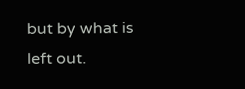but by what is left out.